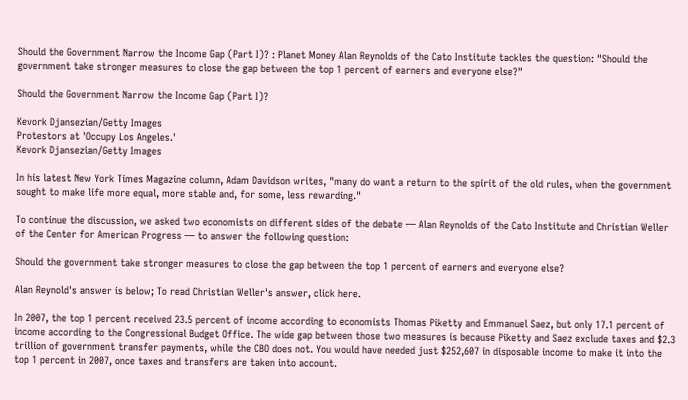Should the Government Narrow the Income Gap (Part I)? : Planet Money Alan Reynolds of the Cato Institute tackles the question: "Should the government take stronger measures to close the gap between the top 1 percent of earners and everyone else?"

Should the Government Narrow the Income Gap (Part I)?

Kevork Djansezian/Getty Images
Protestors at 'Occupy Los Angeles.'
Kevork Djansezian/Getty Images

In his latest New York Times Magazine column, Adam Davidson writes, "many do want a return to the spirit of the old rules, when the government sought to make life more equal, more stable and, for some, less rewarding."

To continue the discussion, we asked two economists on different sides of the debate — Alan Reynolds of the Cato Institute and Christian Weller of the Center for American Progress — to answer the following question:

Should the government take stronger measures to close the gap between the top 1 percent of earners and everyone else?

Alan Reynold's answer is below; To read Christian Weller's answer, click here.

In 2007, the top 1 percent received 23.5 percent of income according to economists Thomas Piketty and Emmanuel Saez, but only 17.1 percent of income according to the Congressional Budget Office. The wide gap between those two measures is because Piketty and Saez exclude taxes and $2.3 trillion of government transfer payments, while the CBO does not. You would have needed just $252,607 in disposable income to make it into the top 1 percent in 2007, once taxes and transfers are taken into account.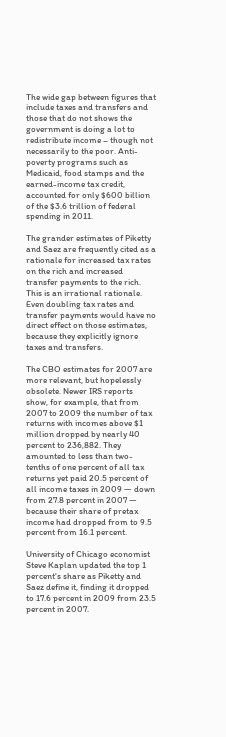The wide gap between figures that include taxes and transfers and those that do not shows the government is doing a lot to redistribute income – though not necessarily to the poor. Anti-poverty programs such as Medicaid, food stamps and the earned-income tax credit, accounted for only $600 billion of the $3.6 trillion of federal spending in 2011.

The grander estimates of Piketty and Saez are frequently cited as a rationale for increased tax rates on the rich and increased transfer payments to the rich. This is an irrational rationale. Even doubling tax rates and transfer payments would have no direct effect on those estimates, because they explicitly ignore taxes and transfers.

The CBO estimates for 2007 are more relevant, but hopelessly obsolete. Newer IRS reports show, for example, that from 2007 to 2009 the number of tax returns with incomes above $1 million dropped by nearly 40 percent to 236,882. They amounted to less than two-tenths of one percent of all tax returns yet paid 20.5 percent of all income taxes in 2009 — down from 27.8 percent in 2007 — because their share of pretax income had dropped from to 9.5 percent from 16.1 percent.

University of Chicago economist Steve Kaplan updated the top 1 percent's share as Piketty and Saez define it, finding it dropped to 17.6 percent in 2009 from 23.5 percent in 2007.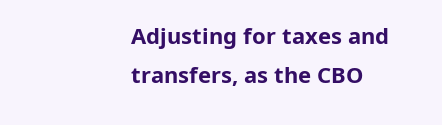Adjusting for taxes and transfers, as the CBO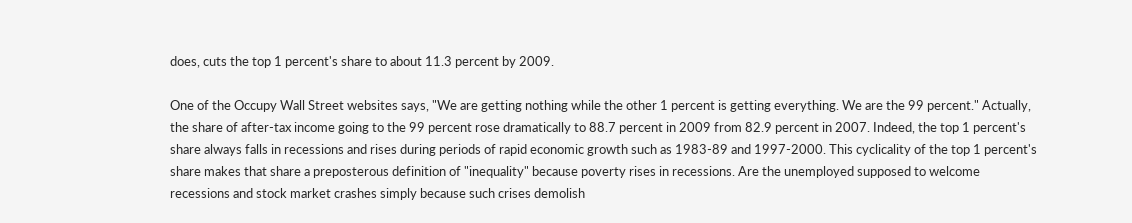does, cuts the top 1 percent's share to about 11.3 percent by 2009.

One of the Occupy Wall Street websites says, "We are getting nothing while the other 1 percent is getting everything. We are the 99 percent." Actually, the share of after-tax income going to the 99 percent rose dramatically to 88.7 percent in 2009 from 82.9 percent in 2007. Indeed, the top 1 percent's share always falls in recessions and rises during periods of rapid economic growth such as 1983-89 and 1997-2000. This cyclicality of the top 1 percent's share makes that share a preposterous definition of "inequality" because poverty rises in recessions. Are the unemployed supposed to welcome recessions and stock market crashes simply because such crises demolish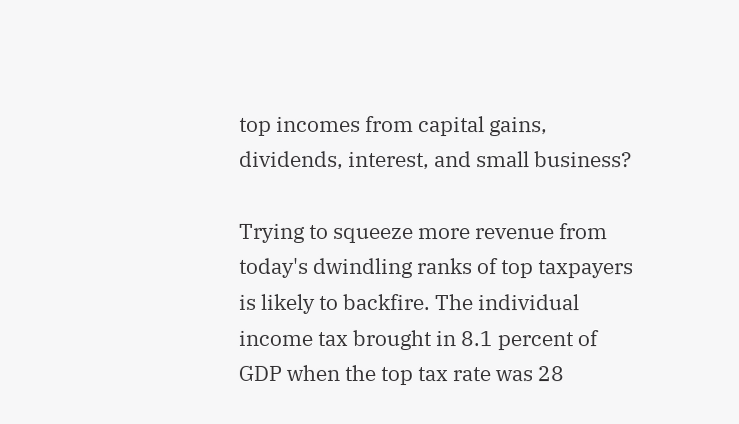top incomes from capital gains, dividends, interest, and small business?

Trying to squeeze more revenue from today's dwindling ranks of top taxpayers is likely to backfire. The individual income tax brought in 8.1 percent of GDP when the top tax rate was 28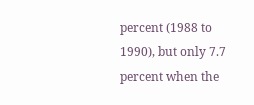percent (1988 to 1990), but only 7.7 percent when the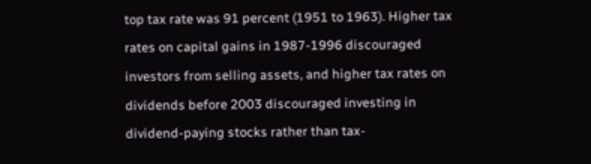top tax rate was 91 percent (1951 to 1963). Higher tax rates on capital gains in 1987-1996 discouraged investors from selling assets, and higher tax rates on dividends before 2003 discouraged investing in dividend-paying stocks rather than tax-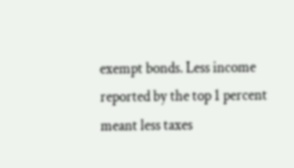exempt bonds. Less income reported by the top 1 percent meant less taxes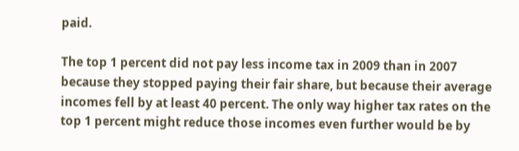paid.

The top 1 percent did not pay less income tax in 2009 than in 2007 because they stopped paying their fair share, but because their average incomes fell by at least 40 percent. The only way higher tax rates on the top 1 percent might reduce those incomes even further would be by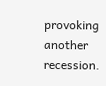provoking another recession.